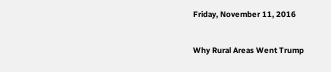Friday, November 11, 2016

Why Rural Areas Went Trump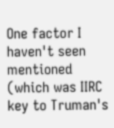One factor I haven't seen mentioned (which was IIRC key to Truman's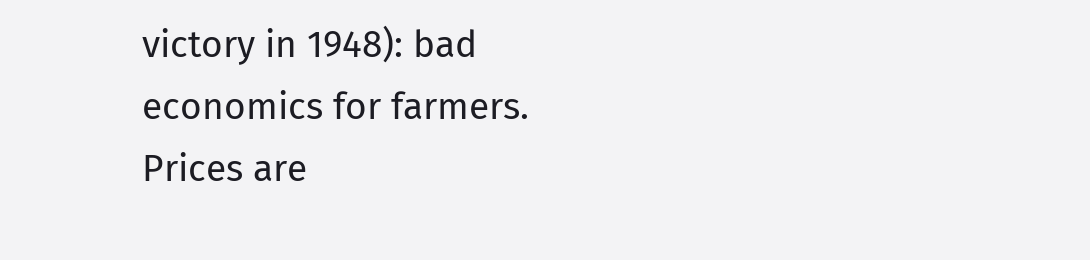victory in 1948): bad economics for farmers.  Prices are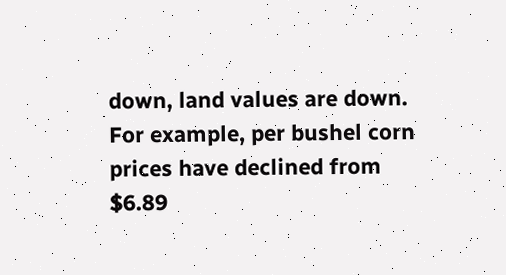down, land values are down.  For example, per bushel corn prices have declined from $6.89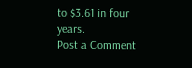to $3.61 in four years.
Post a Comment